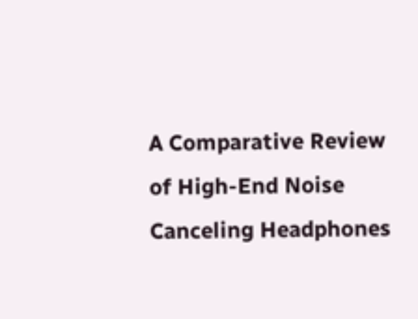A Comparative Review of High-End Noise Canceling Headphones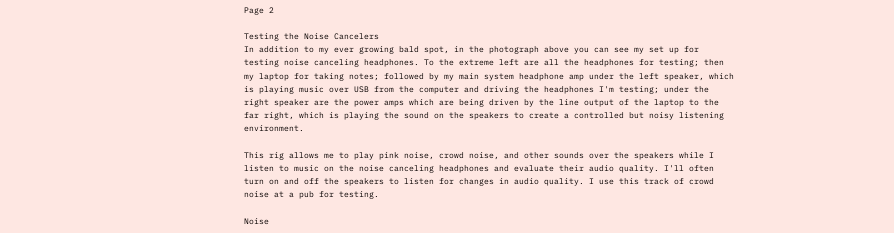Page 2

Testing the Noise Cancelers
In addition to my ever growing bald spot, in the photograph above you can see my set up for testing noise canceling headphones. To the extreme left are all the headphones for testing; then my laptop for taking notes; followed by my main system headphone amp under the left speaker, which is playing music over USB from the computer and driving the headphones I'm testing; under the right speaker are the power amps which are being driven by the line output of the laptop to the far right, which is playing the sound on the speakers to create a controlled but noisy listening environment.

This rig allows me to play pink noise, crowd noise, and other sounds over the speakers while I listen to music on the noise canceling headphones and evaluate their audio quality. I'll often turn on and off the speakers to listen for changes in audio quality. I use this track of crowd noise at a pub for testing.

Noise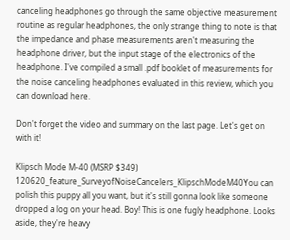canceling headphones go through the same objective measurement routine as regular headphones, the only strange thing to note is that the impedance and phase measurements aren't measuring the headphone driver, but the input stage of the electronics of the headphone. I've compiled a small .pdf booklet of measurements for the noise canceling headphones evaluated in this review, which you can download here.

Don't forget the video and summary on the last page. Let's get on with it!

Klipsch Mode M-40 (MSRP $349)
120620_feature_SurveyofNoiseCancelers_KlipschModeM40You can polish this puppy all you want, but it's still gonna look like someone dropped a log on your head. Boy! This is one fugly headphone. Looks aside, they're heavy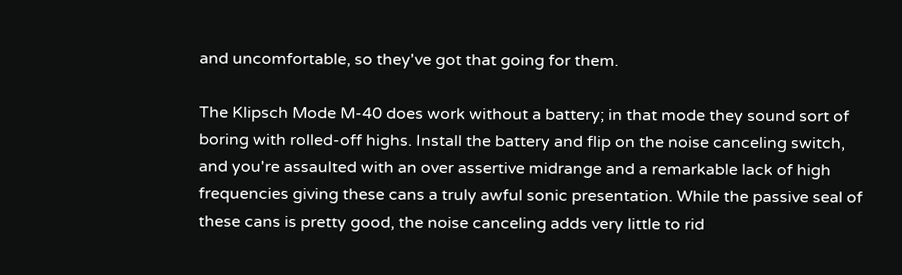and uncomfortable, so they've got that going for them.

The Klipsch Mode M-40 does work without a battery; in that mode they sound sort of boring with rolled-off highs. Install the battery and flip on the noise canceling switch, and you're assaulted with an over assertive midrange and a remarkable lack of high frequencies giving these cans a truly awful sonic presentation. While the passive seal of these cans is pretty good, the noise canceling adds very little to rid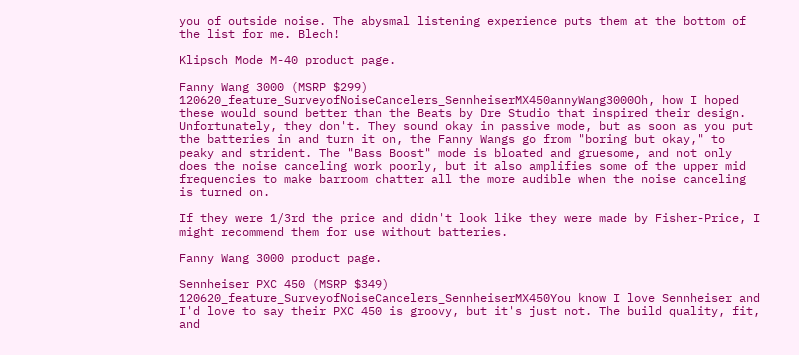you of outside noise. The abysmal listening experience puts them at the bottom of the list for me. Blech!

Klipsch Mode M-40 product page.

Fanny Wang 3000 (MSRP $299)
120620_feature_SurveyofNoiseCancelers_SennheiserMX450annyWang3000Oh, how I hoped these would sound better than the Beats by Dre Studio that inspired their design. Unfortunately, they don't. They sound okay in passive mode, but as soon as you put the batteries in and turn it on, the Fanny Wangs go from "boring but okay," to peaky and strident. The "Bass Boost" mode is bloated and gruesome, and not only does the noise canceling work poorly, but it also amplifies some of the upper mid frequencies to make barroom chatter all the more audible when the noise canceling is turned on.

If they were 1/3rd the price and didn't look like they were made by Fisher-Price, I might recommend them for use without batteries.

Fanny Wang 3000 product page.

Sennheiser PXC 450 (MSRP $349)
120620_feature_SurveyofNoiseCancelers_SennheiserMX450You know I love Sennheiser and I'd love to say their PXC 450 is groovy, but it's just not. The build quality, fit, and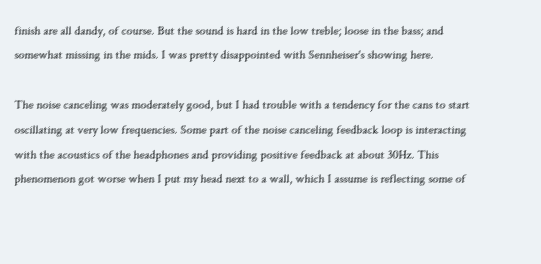finish are all dandy, of course. But the sound is hard in the low treble; loose in the bass; and somewhat missing in the mids. I was pretty disappointed with Sennheiser's showing here.

The noise canceling was moderately good, but I had trouble with a tendency for the cans to start oscillating at very low frequencies. Some part of the noise canceling feedback loop is interacting with the acoustics of the headphones and providing positive feedback at about 30Hz. This phenomenon got worse when I put my head next to a wall, which I assume is reflecting some of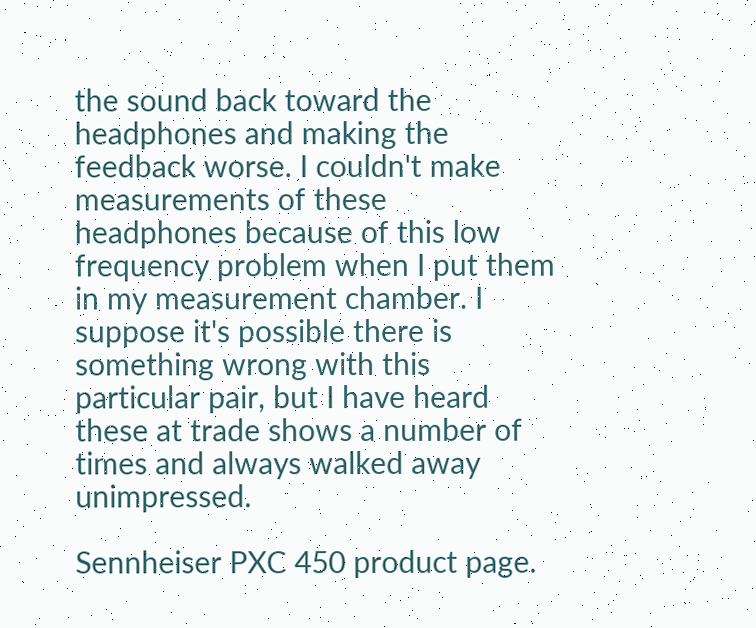the sound back toward the headphones and making the feedback worse. I couldn't make measurements of these headphones because of this low frequency problem when I put them in my measurement chamber. I suppose it's possible there is something wrong with this particular pair, but I have heard these at trade shows a number of times and always walked away unimpressed.

Sennheiser PXC 450 product page.